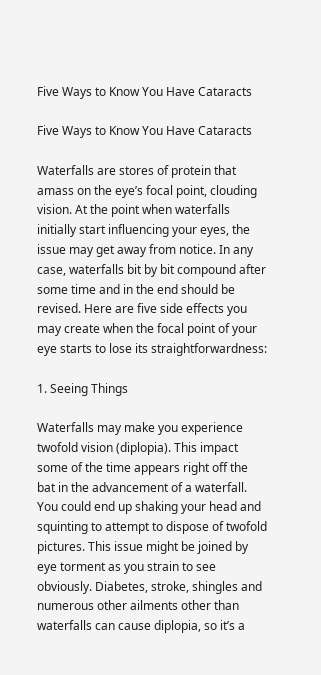Five Ways to Know You Have Cataracts

Five Ways to Know You Have Cataracts

Waterfalls are stores of protein that amass on the eye’s focal point, clouding vision. At the point when waterfalls initially start influencing your eyes, the issue may get away from notice. In any case, waterfalls bit by bit compound after some time and in the end should be revised. Here are five side effects you may create when the focal point of your eye starts to lose its straightforwardness:

1. Seeing Things

Waterfalls may make you experience twofold vision (diplopia). This impact some of the time appears right off the bat in the advancement of a waterfall. You could end up shaking your head and squinting to attempt to dispose of twofold pictures. This issue might be joined by eye torment as you strain to see obviously. Diabetes, stroke, shingles and numerous other ailments other than waterfalls can cause diplopia, so it’s a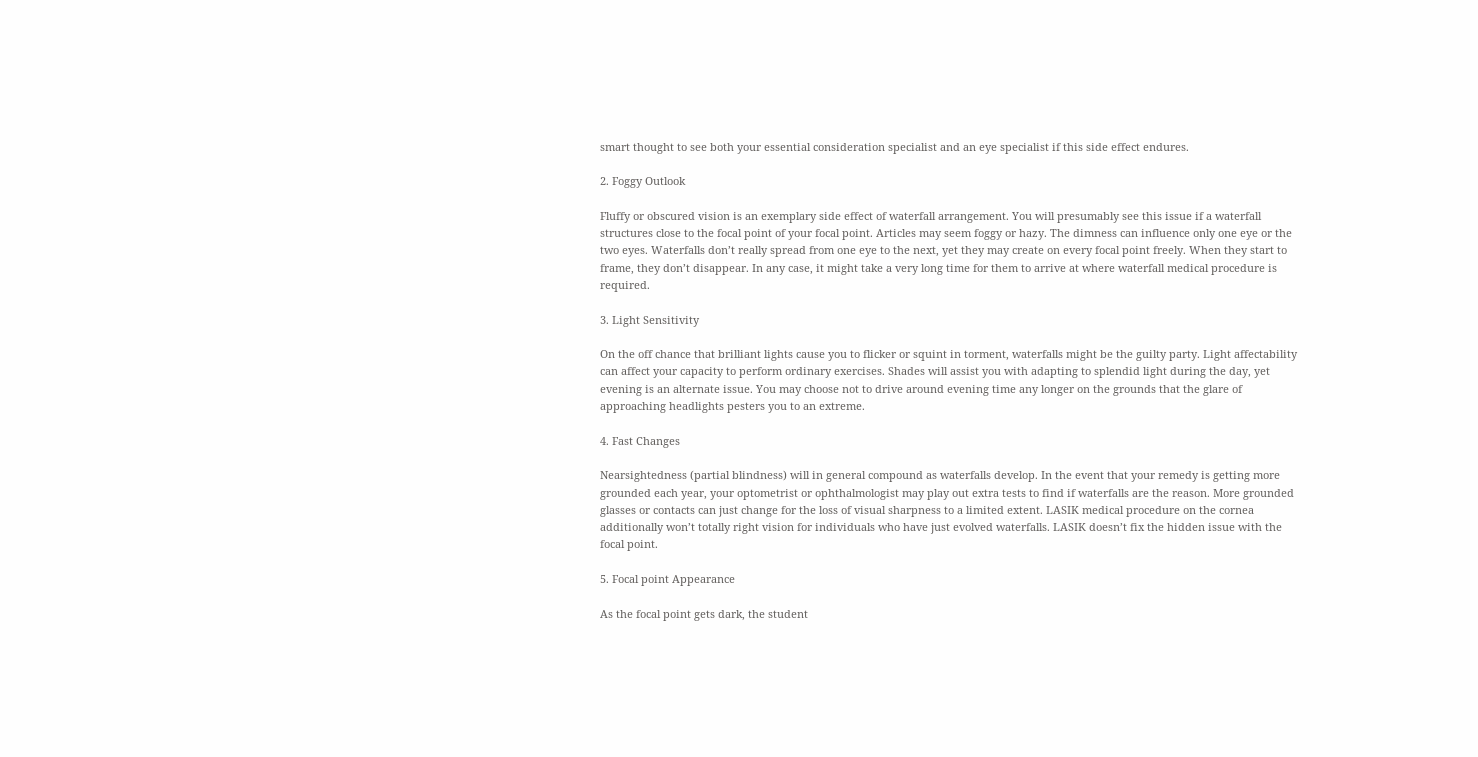smart thought to see both your essential consideration specialist and an eye specialist if this side effect endures.

2. Foggy Outlook

Fluffy or obscured vision is an exemplary side effect of waterfall arrangement. You will presumably see this issue if a waterfall structures close to the focal point of your focal point. Articles may seem foggy or hazy. The dimness can influence only one eye or the two eyes. Waterfalls don’t really spread from one eye to the next, yet they may create on every focal point freely. When they start to frame, they don’t disappear. In any case, it might take a very long time for them to arrive at where waterfall medical procedure is required.

3. Light Sensitivity

On the off chance that brilliant lights cause you to flicker or squint in torment, waterfalls might be the guilty party. Light affectability can affect your capacity to perform ordinary exercises. Shades will assist you with adapting to splendid light during the day, yet evening is an alternate issue. You may choose not to drive around evening time any longer on the grounds that the glare of approaching headlights pesters you to an extreme.

4. Fast Changes

Nearsightedness (partial blindness) will in general compound as waterfalls develop. In the event that your remedy is getting more grounded each year, your optometrist or ophthalmologist may play out extra tests to find if waterfalls are the reason. More grounded glasses or contacts can just change for the loss of visual sharpness to a limited extent. LASIK medical procedure on the cornea additionally won’t totally right vision for individuals who have just evolved waterfalls. LASIK doesn’t fix the hidden issue with the focal point.

5. Focal point Appearance

As the focal point gets dark, the student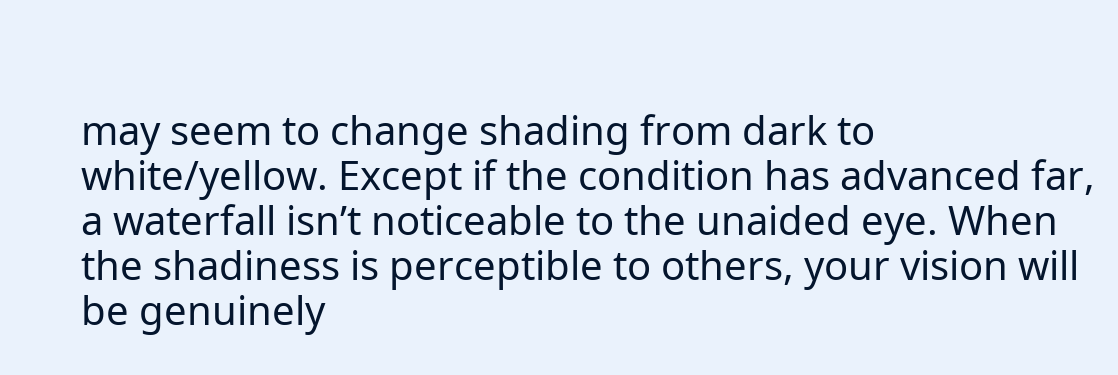may seem to change shading from dark to white/yellow. Except if the condition has advanced far, a waterfall isn’t noticeable to the unaided eye. When the shadiness is perceptible to others, your vision will be genuinely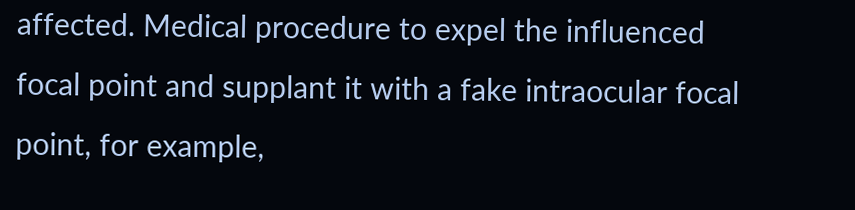affected. Medical procedure to expel the influenced focal point and supplant it with a fake intraocular focal point, for example,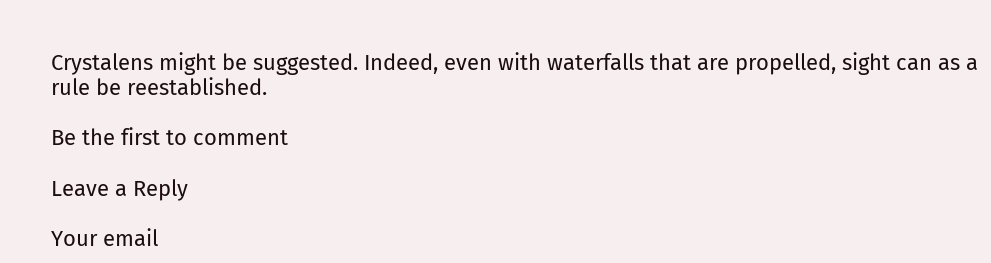Crystalens might be suggested. Indeed, even with waterfalls that are propelled, sight can as a rule be reestablished.

Be the first to comment

Leave a Reply

Your email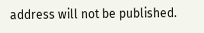address will not be published.